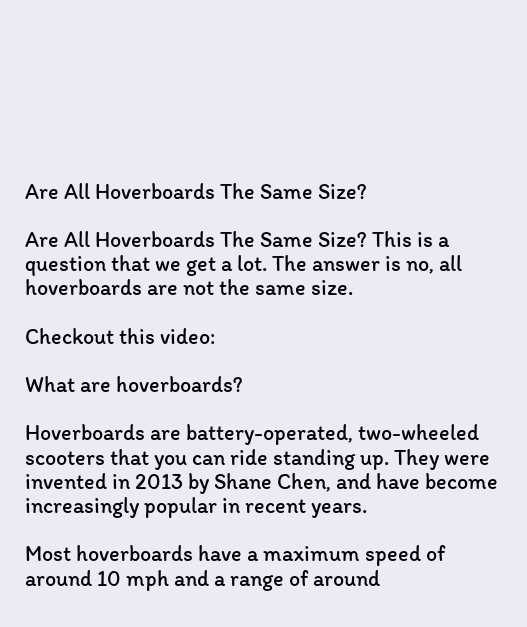Are All Hoverboards The Same Size?

Are All Hoverboards The Same Size? This is a question that we get a lot. The answer is no, all hoverboards are not the same size.

Checkout this video:

What are hoverboards?

Hoverboards are battery-operated, two-wheeled scooters that you can ride standing up. They were invented in 2013 by Shane Chen, and have become increasingly popular in recent years.

Most hoverboards have a maximum speed of around 10 mph and a range of around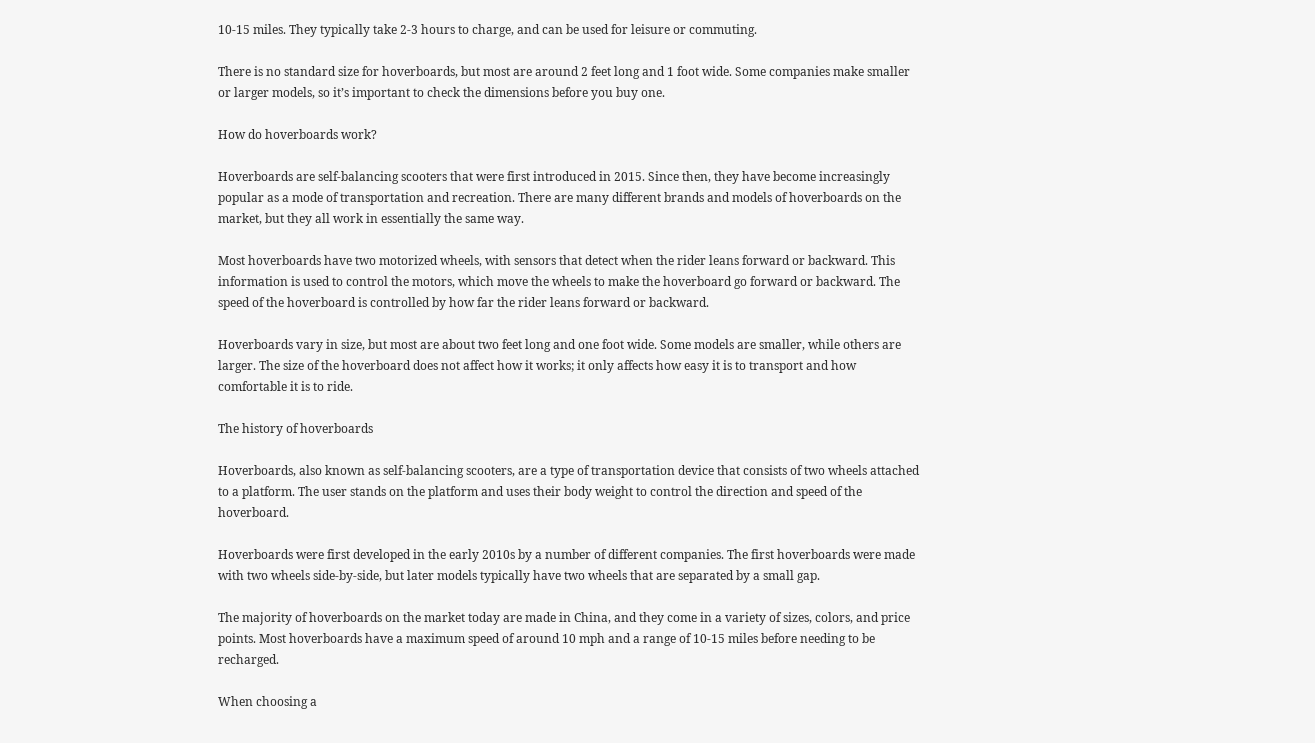10-15 miles. They typically take 2-3 hours to charge, and can be used for leisure or commuting.

There is no standard size for hoverboards, but most are around 2 feet long and 1 foot wide. Some companies make smaller or larger models, so it’s important to check the dimensions before you buy one.

How do hoverboards work?

Hoverboards are self-balancing scooters that were first introduced in 2015. Since then, they have become increasingly popular as a mode of transportation and recreation. There are many different brands and models of hoverboards on the market, but they all work in essentially the same way.

Most hoverboards have two motorized wheels, with sensors that detect when the rider leans forward or backward. This information is used to control the motors, which move the wheels to make the hoverboard go forward or backward. The speed of the hoverboard is controlled by how far the rider leans forward or backward.

Hoverboards vary in size, but most are about two feet long and one foot wide. Some models are smaller, while others are larger. The size of the hoverboard does not affect how it works; it only affects how easy it is to transport and how comfortable it is to ride.

The history of hoverboards

Hoverboards, also known as self-balancing scooters, are a type of transportation device that consists of two wheels attached to a platform. The user stands on the platform and uses their body weight to control the direction and speed of the hoverboard.

Hoverboards were first developed in the early 2010s by a number of different companies. The first hoverboards were made with two wheels side-by-side, but later models typically have two wheels that are separated by a small gap.

The majority of hoverboards on the market today are made in China, and they come in a variety of sizes, colors, and price points. Most hoverboards have a maximum speed of around 10 mph and a range of 10-15 miles before needing to be recharged.

When choosing a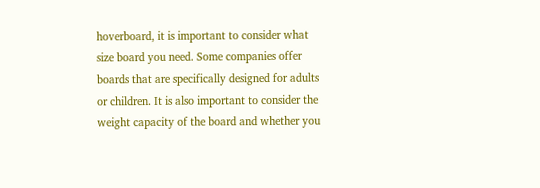hoverboard, it is important to consider what size board you need. Some companies offer boards that are specifically designed for adults or children. It is also important to consider the weight capacity of the board and whether you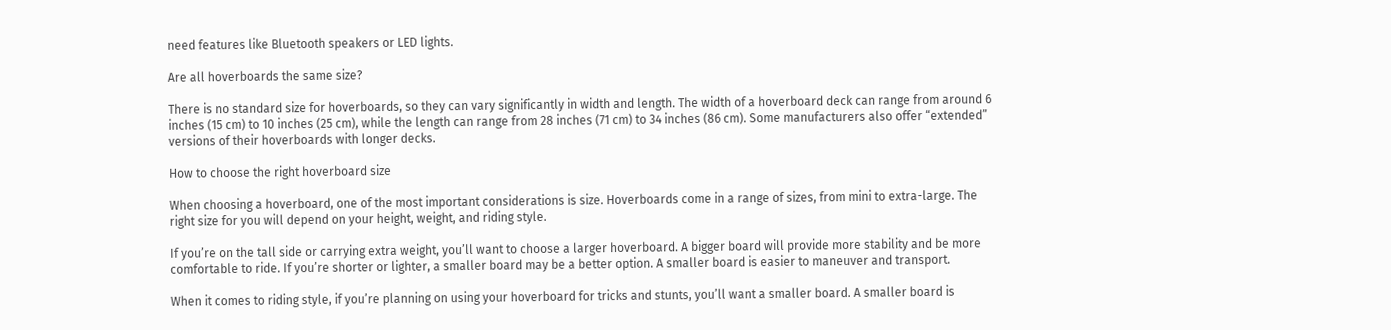need features like Bluetooth speakers or LED lights.

Are all hoverboards the same size?

There is no standard size for hoverboards, so they can vary significantly in width and length. The width of a hoverboard deck can range from around 6 inches (15 cm) to 10 inches (25 cm), while the length can range from 28 inches (71 cm) to 34 inches (86 cm). Some manufacturers also offer “extended” versions of their hoverboards with longer decks.

How to choose the right hoverboard size

When choosing a hoverboard, one of the most important considerations is size. Hoverboards come in a range of sizes, from mini to extra-large. The right size for you will depend on your height, weight, and riding style.

If you’re on the tall side or carrying extra weight, you’ll want to choose a larger hoverboard. A bigger board will provide more stability and be more comfortable to ride. If you’re shorter or lighter, a smaller board may be a better option. A smaller board is easier to maneuver and transport.

When it comes to riding style, if you’re planning on using your hoverboard for tricks and stunts, you’ll want a smaller board. A smaller board is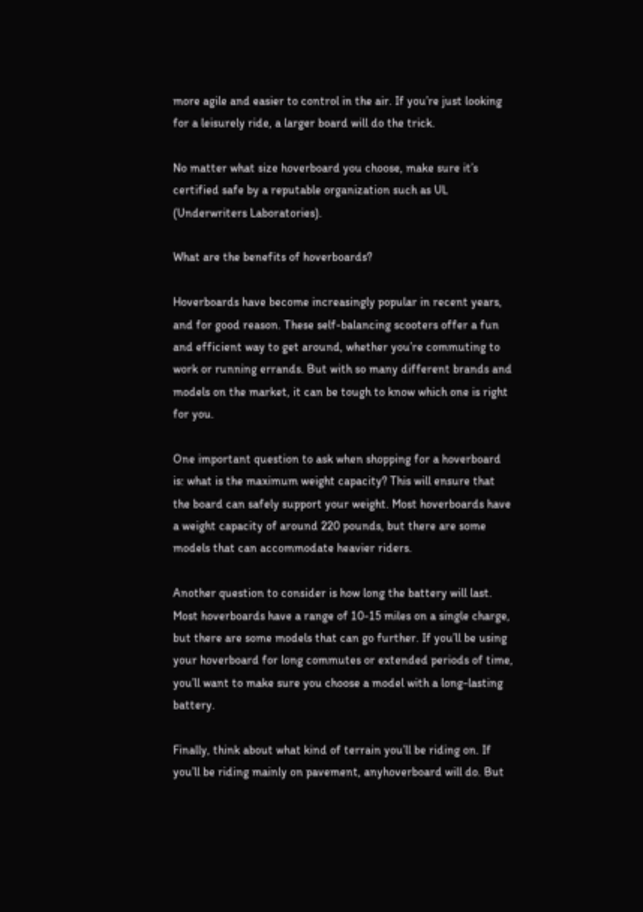more agile and easier to control in the air. If you’re just looking for a leisurely ride, a larger board will do the trick.

No matter what size hoverboard you choose, make sure it’s certified safe by a reputable organization such as UL (Underwriters Laboratories).

What are the benefits of hoverboards?

Hoverboards have become increasingly popular in recent years, and for good reason. These self-balancing scooters offer a fun and efficient way to get around, whether you’re commuting to work or running errands. But with so many different brands and models on the market, it can be tough to know which one is right for you.

One important question to ask when shopping for a hoverboard is: what is the maximum weight capacity? This will ensure that the board can safely support your weight. Most hoverboards have a weight capacity of around 220 pounds, but there are some models that can accommodate heavier riders.

Another question to consider is how long the battery will last. Most hoverboards have a range of 10-15 miles on a single charge, but there are some models that can go further. If you’ll be using your hoverboard for long commutes or extended periods of time, you’ll want to make sure you choose a model with a long-lasting battery.

Finally, think about what kind of terrain you’ll be riding on. If you’ll be riding mainly on pavement, anyhoverboard will do. But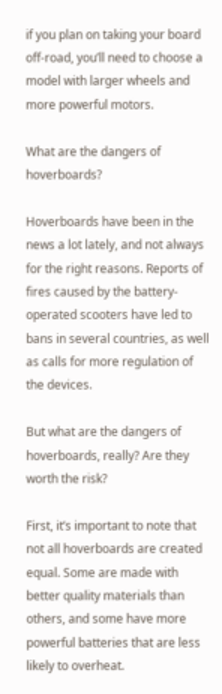if you plan on taking your board off-road, you’ll need to choose a model with larger wheels and more powerful motors.

What are the dangers of hoverboards?

Hoverboards have been in the news a lot lately, and not always for the right reasons. Reports of fires caused by the battery-operated scooters have led to bans in several countries, as well as calls for more regulation of the devices.

But what are the dangers of hoverboards, really? Are they worth the risk?

First, it’s important to note that not all hoverboards are created equal. Some are made with better quality materials than others, and some have more powerful batteries that are less likely to overheat.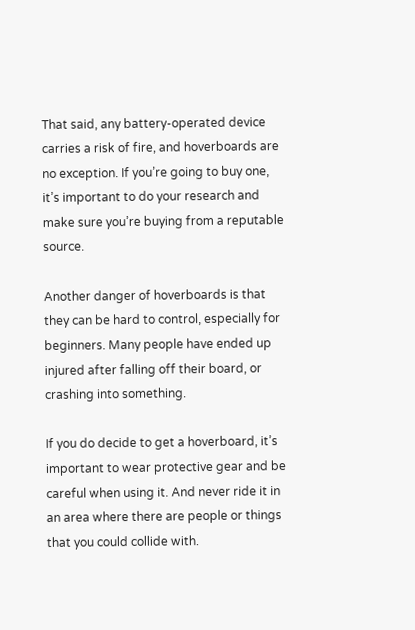That said, any battery-operated device carries a risk of fire, and hoverboards are no exception. If you’re going to buy one, it’s important to do your research and make sure you’re buying from a reputable source.

Another danger of hoverboards is that they can be hard to control, especially for beginners. Many people have ended up injured after falling off their board, or crashing into something.

If you do decide to get a hoverboard, it’s important to wear protective gear and be careful when using it. And never ride it in an area where there are people or things that you could collide with.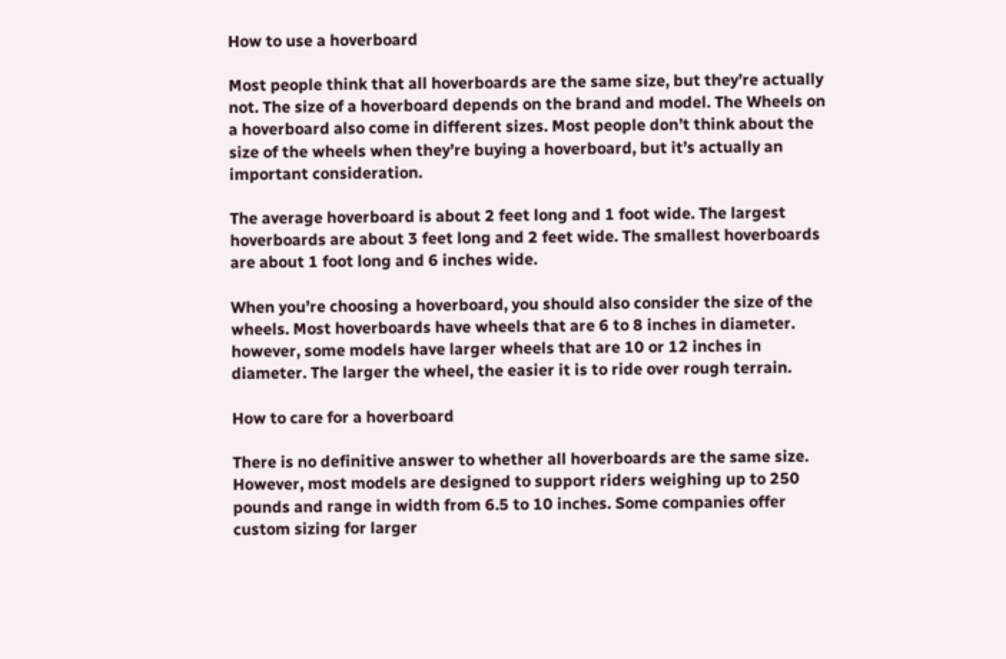How to use a hoverboard

Most people think that all hoverboards are the same size, but they’re actually not. The size of a hoverboard depends on the brand and model. The Wheels on a hoverboard also come in different sizes. Most people don’t think about the size of the wheels when they’re buying a hoverboard, but it’s actually an important consideration.

The average hoverboard is about 2 feet long and 1 foot wide. The largest hoverboards are about 3 feet long and 2 feet wide. The smallest hoverboards are about 1 foot long and 6 inches wide.

When you’re choosing a hoverboard, you should also consider the size of the wheels. Most hoverboards have wheels that are 6 to 8 inches in diameter. however, some models have larger wheels that are 10 or 12 inches in diameter. The larger the wheel, the easier it is to ride over rough terrain.

How to care for a hoverboard

There is no definitive answer to whether all hoverboards are the same size. However, most models are designed to support riders weighing up to 250 pounds and range in width from 6.5 to 10 inches. Some companies offer custom sizing for larger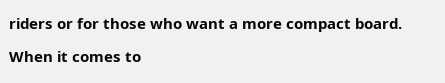riders or for those who want a more compact board.

When it comes to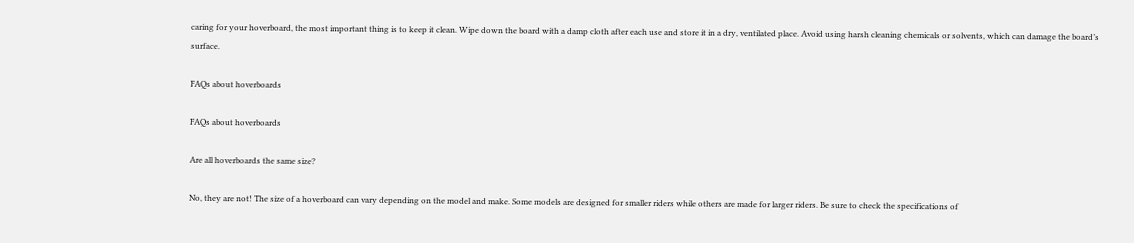caring for your hoverboard, the most important thing is to keep it clean. Wipe down the board with a damp cloth after each use and store it in a dry, ventilated place. Avoid using harsh cleaning chemicals or solvents, which can damage the board’s surface.

FAQs about hoverboards

FAQs about hoverboards

Are all hoverboards the same size?

No, they are not! The size of a hoverboard can vary depending on the model and make. Some models are designed for smaller riders while others are made for larger riders. Be sure to check the specifications of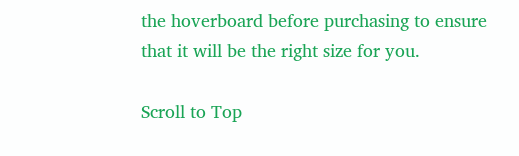the hoverboard before purchasing to ensure that it will be the right size for you.

Scroll to Top